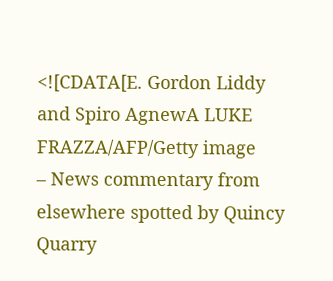<![CDATA[E. Gordon Liddy and Spiro AgnewA LUKE FRAZZA/AFP/Getty image
– News commentary from elsewhere spotted by Quincy Quarry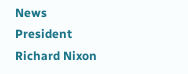News
President Richard Nixon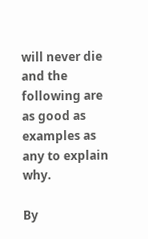will never die and the following are as good as examples as any to explain why.

By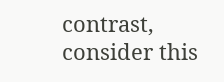contrast, consider this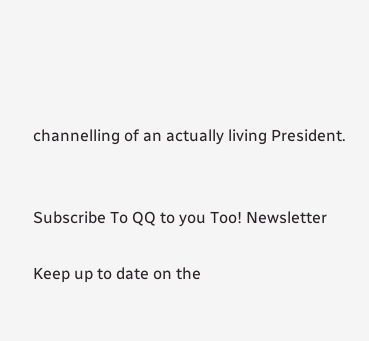channelling of an actually living President.


Subscribe To QQ to you Too! Newsletter

Keep up to date on the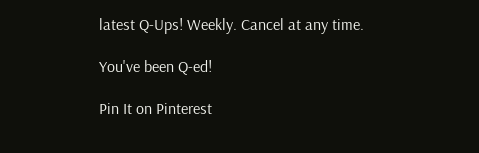latest Q-Ups! Weekly. Cancel at any time.

You've been Q-ed!

Pin It on Pinterest